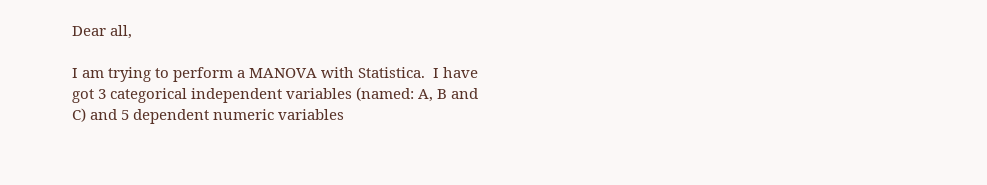Dear all,

I am trying to perform a MANOVA with Statistica.  I have got 3 categorical independent variables (named: A, B and C) and 5 dependent numeric variables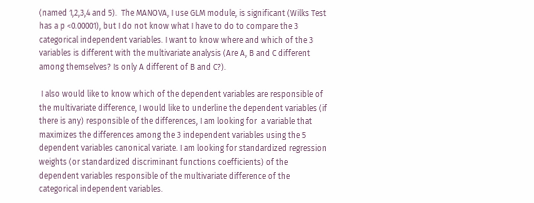(named 1,2,3,4 and 5).  The MANOVA, I use GLM module, is significant (Wilks Test has a p <0.00001), but I do not know what I have to do to compare the 3 categorical independent variables. I want to know where and which of the 3 variables is different with the multivariate analysis (Are A, B and C different among themselves? Is only A different of B and C?).

 I also would like to know which of the dependent variables are responsible of the multivariate difference, I would like to underline the dependent variables (if there is any) responsible of the differences, I am looking for  a variable that maximizes the differences among the 3 independent variables using the 5 dependent variables canonical variate. I am looking for standardized regression weights (or standardized discriminant functions coefficients) of the dependent variables responsible of the multivariate difference of the categorical independent variables.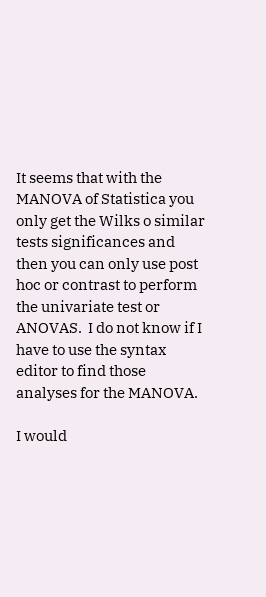It seems that with the MANOVA of Statistica you only get the Wilks o similar tests significances and then you can only use post hoc or contrast to perform the univariate test or ANOVAS.  I do not know if I have to use the syntax editor to find those analyses for the MANOVA.

I would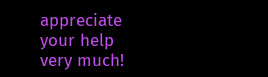appreciate your help very much!